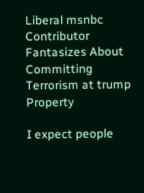Liberal msnbc Contributor Fantasizes About Committing Terrorism at trump Property

I expect people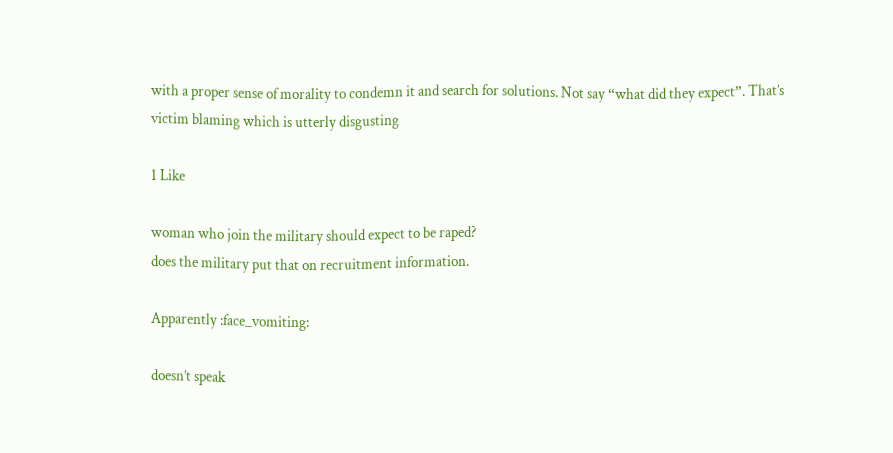with a proper sense of morality to condemn it and search for solutions. Not say “what did they expect”. That’s victim blaming which is utterly disgusting

1 Like

woman who join the military should expect to be raped?
does the military put that on recruitment information.

Apparently :face_vomiting:

doesn’t speak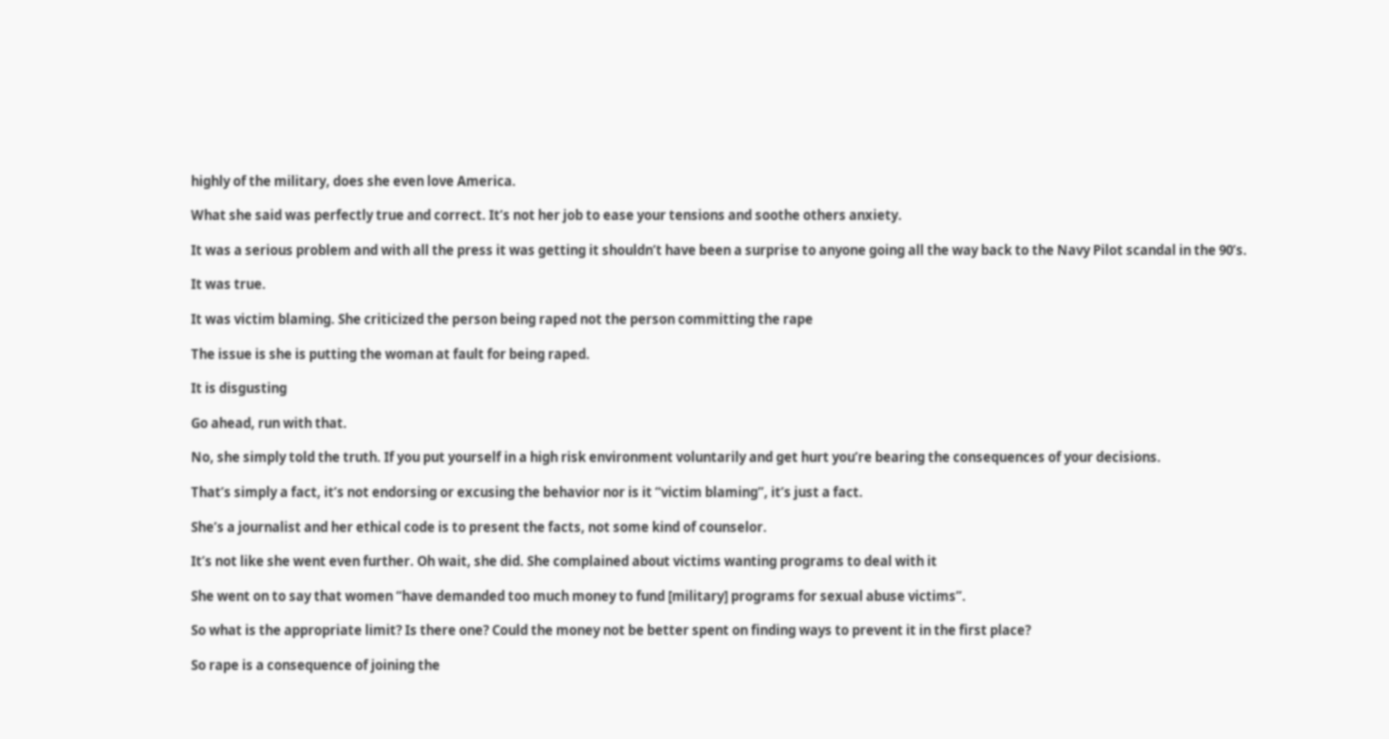highly of the military, does she even love America.

What she said was perfectly true and correct. It’s not her job to ease your tensions and soothe others anxiety.

It was a serious problem and with all the press it was getting it shouldn’t have been a surprise to anyone going all the way back to the Navy Pilot scandal in the 90’s.

It was true.

It was victim blaming. She criticized the person being raped not the person committing the rape

The issue is she is putting the woman at fault for being raped.

It is disgusting

Go ahead, run with that.

No, she simply told the truth. If you put yourself in a high risk environment voluntarily and get hurt you’re bearing the consequences of your decisions.

That’s simply a fact, it’s not endorsing or excusing the behavior nor is it “victim blaming”, it’s just a fact.

She’s a journalist and her ethical code is to present the facts, not some kind of counselor.

It’s not like she went even further. Oh wait, she did. She complained about victims wanting programs to deal with it

She went on to say that women “have demanded too much money to fund [military] programs for sexual abuse victims”.

So what is the appropriate limit? Is there one? Could the money not be better spent on finding ways to prevent it in the first place?

So rape is a consequence of joining the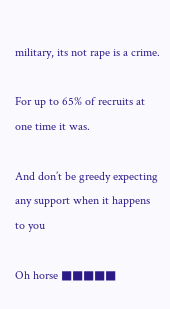military, its not rape is a crime.

For up to 65% of recruits at one time it was.

And don’t be greedy expecting any support when it happens to you

Oh horse ■■■■■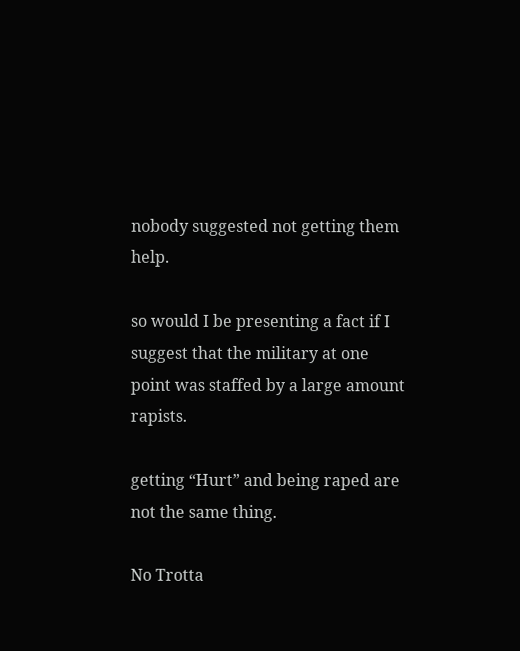nobody suggested not getting them help.

so would I be presenting a fact if I suggest that the military at one point was staffed by a large amount rapists.

getting “Hurt” and being raped are not the same thing.

No Trotta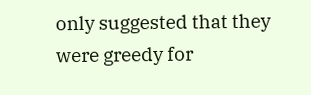only suggested that they were greedy for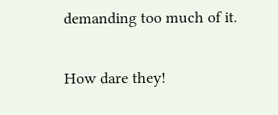demanding too much of it.

How dare they!